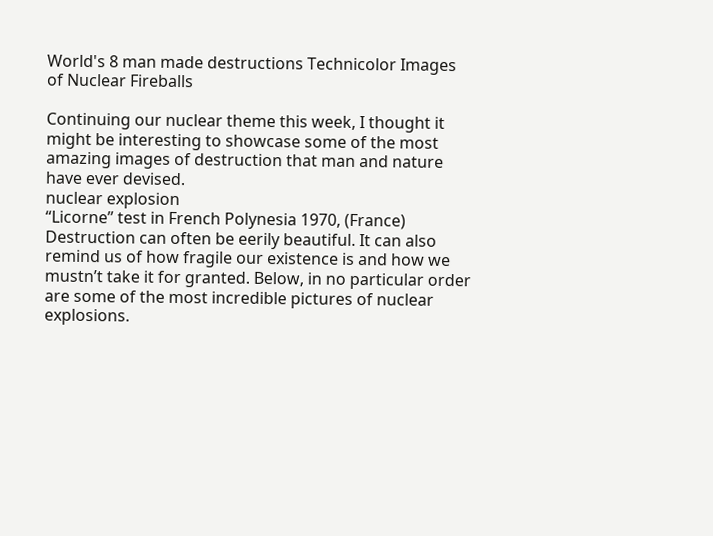World's 8 man made destructions Technicolor Images of Nuclear Fireballs

Continuing our nuclear theme this week, I thought it might be interesting to showcase some of the most amazing images of destruction that man and nature have ever devised.
nuclear explosion
“Licorne” test in French Polynesia 1970, (France)
Destruction can often be eerily beautiful. It can also remind us of how fragile our existence is and how we mustn’t take it for granted. Below, in no particular order are some of the most incredible pictures of nuclear explosions.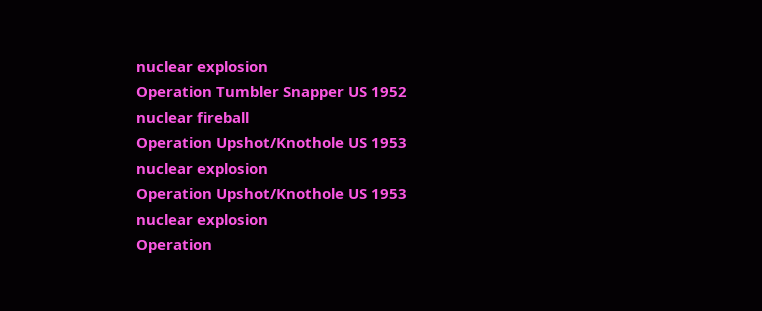nuclear explosion
Operation Tumbler Snapper US 1952
nuclear fireball
Operation Upshot/Knothole US 1953
nuclear explosion
Operation Upshot/Knothole US 1953
nuclear explosion
Operation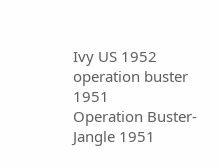Ivy US 1952
operation buster 1951
Operation Buster-Jangle 1951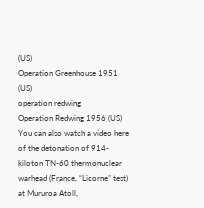(US)
Operation Greenhouse 1951 (US)
operation redwing
Operation Redwing 1956 (US)
You can also watch a video here of the detonation of 914-kiloton TN-60 thermonuclear warhead (France, “Licorne” test) at Mururoa Atoll,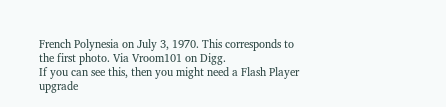French Polynesia on July 3, 1970. This corresponds to the first photo. Via Vroom101 on Digg.
If you can see this, then you might need a Flash Player upgrade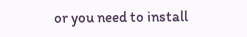or you need to install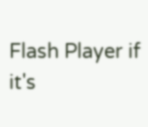Flash Player if it's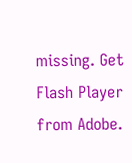missing. Get Flash Player from Adobe.